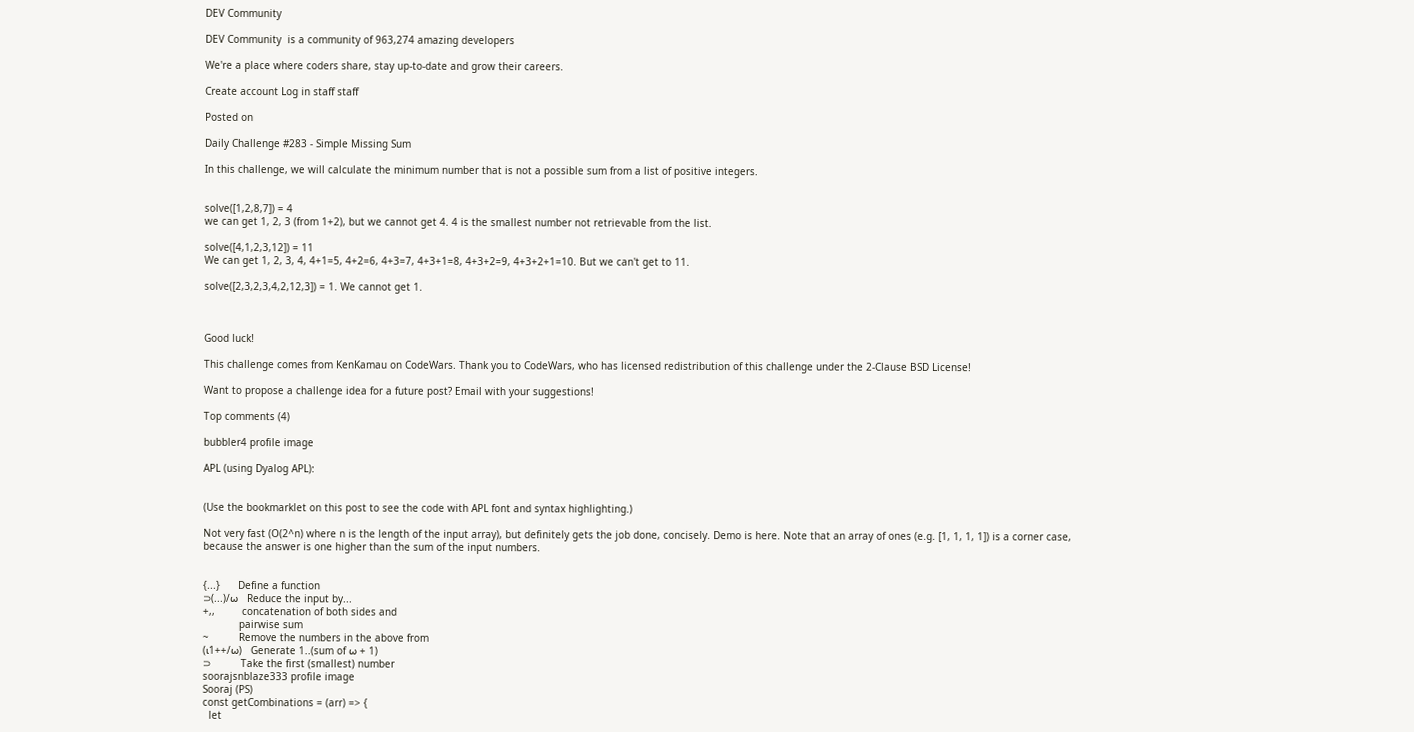DEV Community

DEV Community  is a community of 963,274 amazing developers

We're a place where coders share, stay up-to-date and grow their careers.

Create account Log in staff staff

Posted on

Daily Challenge #283 - Simple Missing Sum

In this challenge, we will calculate the minimum number that is not a possible sum from a list of positive integers.


solve([1,2,8,7]) = 4
we can get 1, 2, 3 (from 1+2), but we cannot get 4. 4 is the smallest number not retrievable from the list.

solve([4,1,2,3,12]) = 11
We can get 1, 2, 3, 4, 4+1=5, 4+2=6, 4+3=7, 4+3+1=8, 4+3+2=9, 4+3+2+1=10. But we can't get to 11.

solve([2,3,2,3,4,2,12,3]) = 1. We cannot get 1.



Good luck!

This challenge comes from KenKamau on CodeWars. Thank you to CodeWars, who has licensed redistribution of this challenge under the 2-Clause BSD License!

Want to propose a challenge idea for a future post? Email with your suggestions!

Top comments (4)

bubbler4 profile image

APL (using Dyalog APL):


(Use the bookmarklet on this post to see the code with APL font and syntax highlighting.)

Not very fast (O(2^n) where n is the length of the input array), but definitely gets the job done, concisely. Demo is here. Note that an array of ones (e.g. [1, 1, 1, 1]) is a corner case, because the answer is one higher than the sum of the input numbers.


{...}      Define a function
⊃(...)/⍵   Reduce the input by...
+,,         concatenation of both sides and
            pairwise sum
~          Remove the numbers in the above from
(⍳1++/⍵)   Generate 1..(sum of ⍵ + 1)
⊃          Take the first (smallest) number
soorajsnblaze333 profile image
Sooraj (PS)
const getCombinations = (arr) => {
  let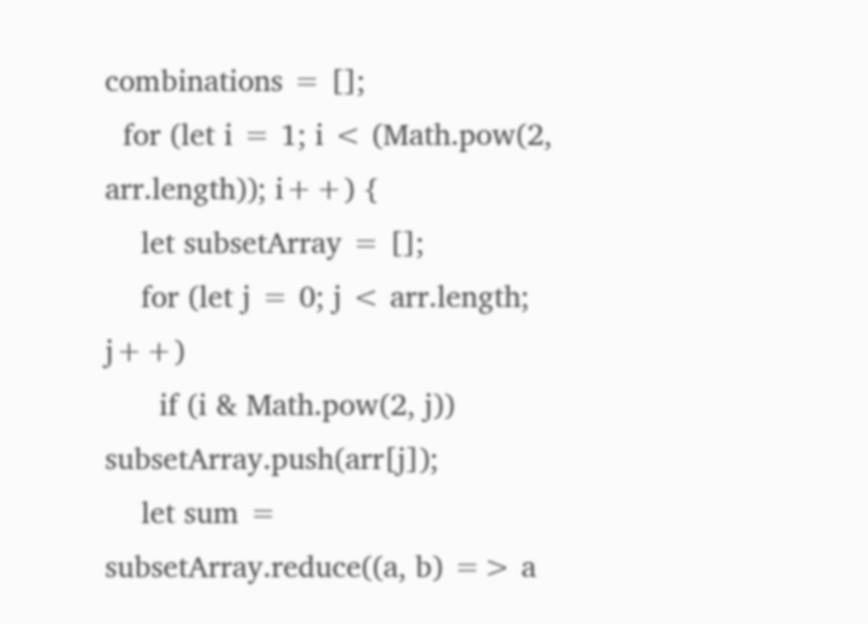combinations = [];
  for (let i = 1; i < (Math.pow(2, arr.length)); i++) {
    let subsetArray = [];
    for (let j = 0; j < arr.length; j++)
      if (i & Math.pow(2, j)) subsetArray.push(arr[j]);
    let sum = subsetArray.reduce((a, b) => a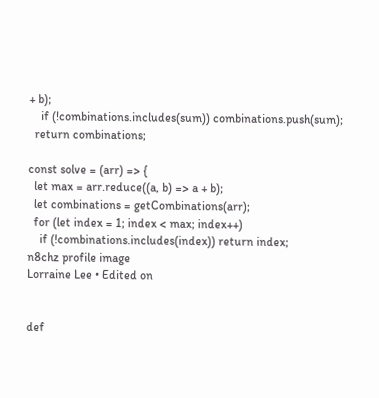+ b);
    if (!combinations.includes(sum)) combinations.push(sum);
  return combinations;

const solve = (arr) => {
  let max = arr.reduce((a, b) => a + b);
  let combinations = getCombinations(arr);
  for (let index = 1; index < max; index++)
    if (!combinations.includes(index)) return index;
n8chz profile image
Lorraine Lee • Edited on


def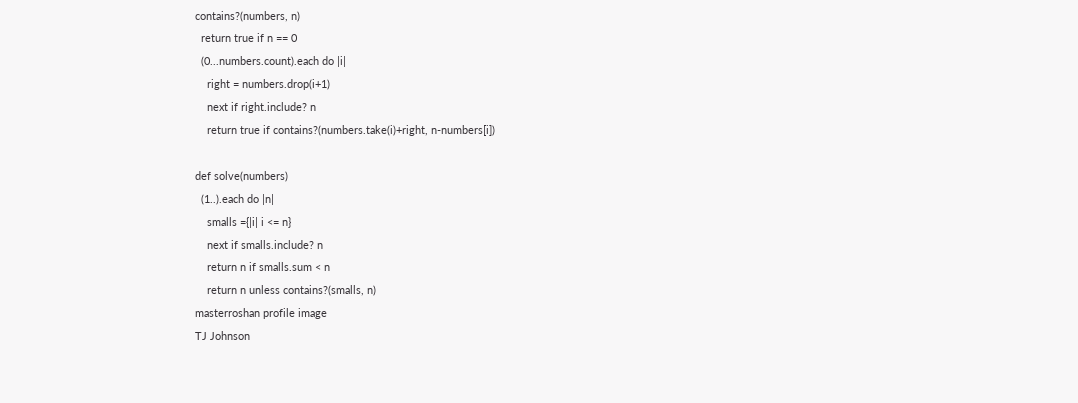contains?(numbers, n)
  return true if n == 0
  (0...numbers.count).each do |i|
    right = numbers.drop(i+1)
    next if right.include? n
    return true if contains?(numbers.take(i)+right, n-numbers[i])

def solve(numbers)
  (1..).each do |n|
    smalls ={|i| i <= n}
    next if smalls.include? n
    return n if smalls.sum < n
    return n unless contains?(smalls, n)
masterroshan profile image
TJ Johnson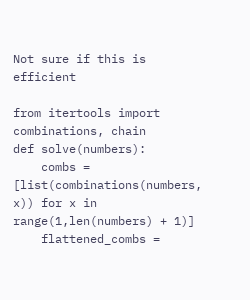Not sure if this is efficient

from itertools import combinations, chain
def solve(numbers):
    combs = [list(combinations(numbers, x)) for x in range(1,len(numbers) + 1)]
    flattened_combs =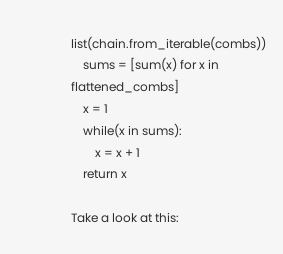list(chain.from_iterable(combs))
    sums = [sum(x) for x in flattened_combs]
    x = 1
    while(x in sums):
        x = x + 1
    return x

Take a look at this: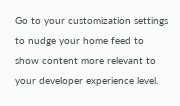Go to your customization settings to nudge your home feed to show content more relevant to your developer experience level.